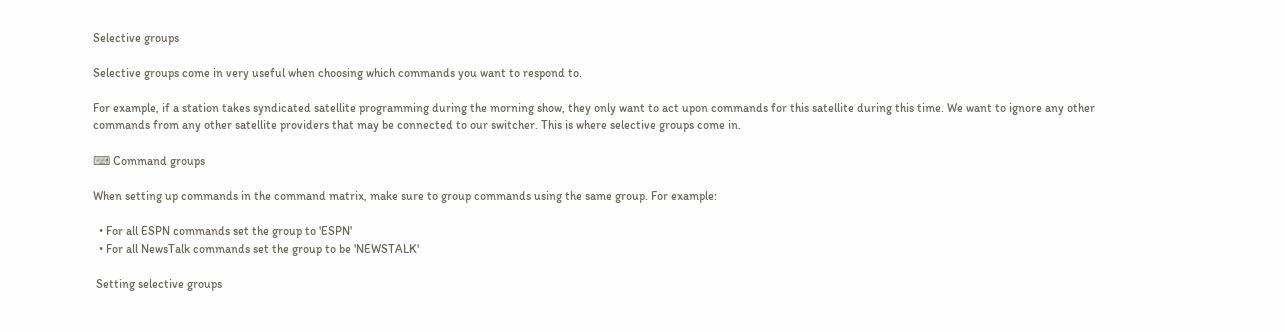Selective groups

Selective groups come in very useful when choosing which commands you want to respond to.

For example, if a station takes syndicated satellite programming during the morning show, they only want to act upon commands for this satellite during this time. We want to ignore any other commands from any other satellite providers that may be connected to our switcher. This is where selective groups come in.

⌨ Command groups

When setting up commands in the command matrix, make sure to group commands using the same group. For example:

  • For all ESPN commands set the group to 'ESPN'
  • For all NewsTalk commands set the group to be 'NEWSTALK'

 Setting selective groups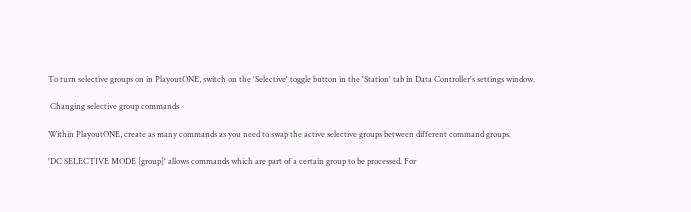To turn selective groups on in PlayoutONE, switch on the 'Selective' toggle button in the 'Station' tab in Data Controller's settings window.

 Changing selective group commands

Within PlayoutONE, create as many commands as you need to swap the active selective groups between different command groups.

'DC SELECTIVE MODE [group]' allows commands which are part of a certain group to be processed. For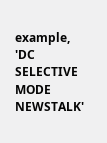example, 'DC SELECTIVE MODE NEWSTALK'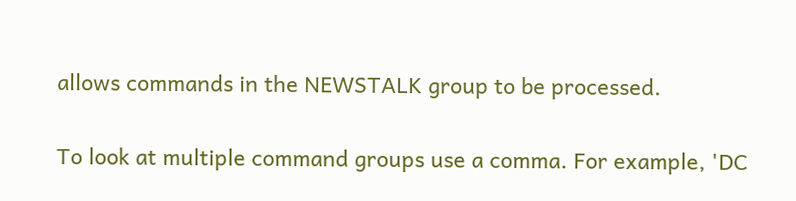allows commands in the NEWSTALK group to be processed.

To look at multiple command groups use a comma. For example, 'DC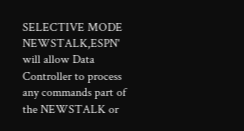SELECTIVE MODE NEWSTALK,ESPN' will allow Data Controller to process any commands part of the NEWSTALK or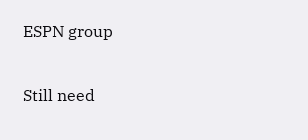ESPN group

Still need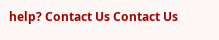help? Contact Us Contact Us